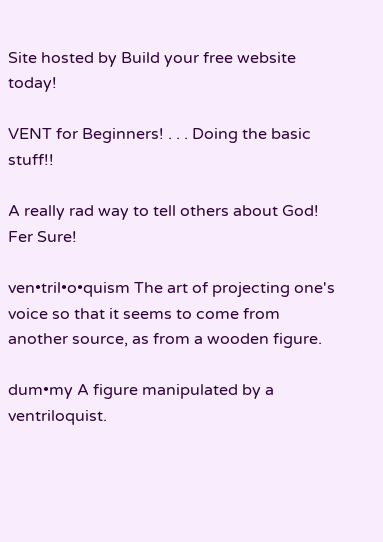Site hosted by Build your free website today!

VENT for Beginners! . . . Doing the basic stuff!!

A really rad way to tell others about God! Fer Sure!

ven•tril•o•quism The art of projecting one's voice so that it seems to come from another source, as from a wooden figure.

dum•my A figure manipulated by a ventriloquist.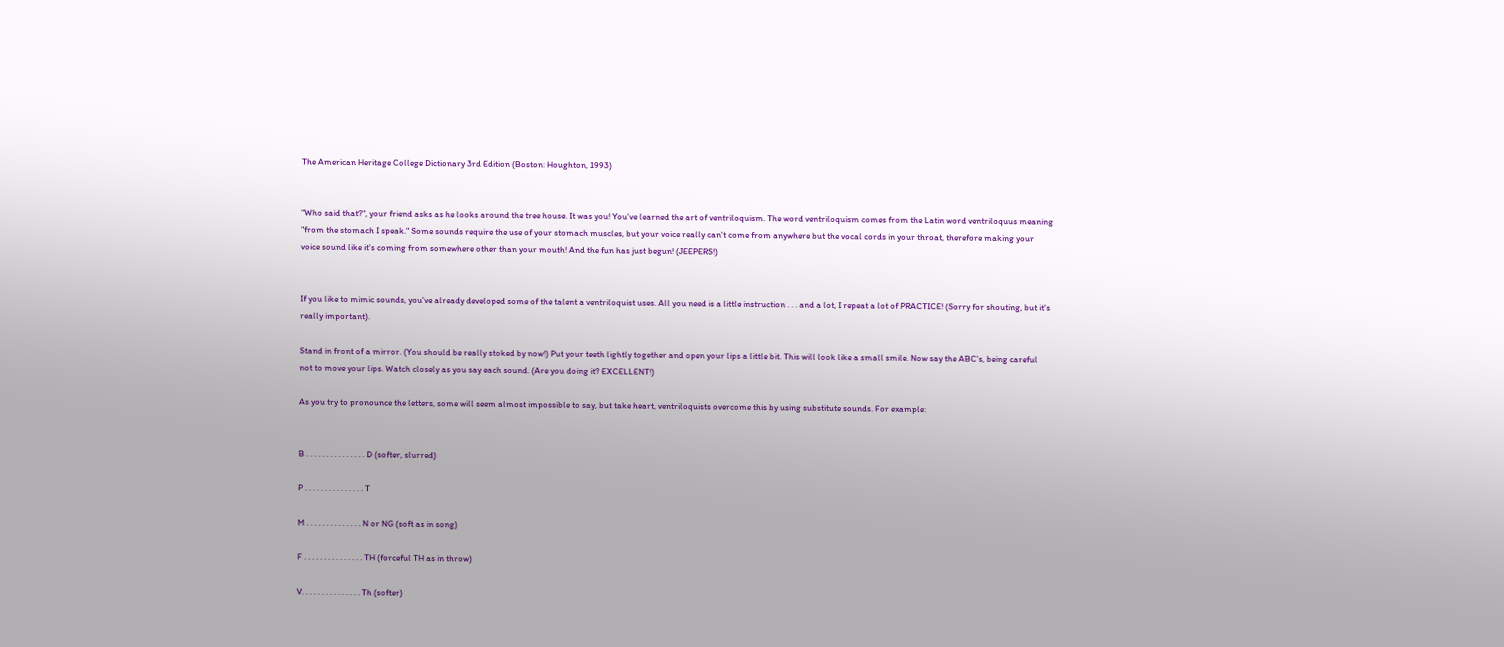The American Heritage College Dictionary 3rd Edition (Boston: Houghton, 1993)


"Who said that?", your friend asks as he looks around the tree house. It was you! You've learned the art of ventriloquism. The word ventriloquism comes from the Latin word ventriloquus meaning "from the stomach I speak." Some sounds require the use of your stomach muscles, but your voice really can't come from anywhere but the vocal cords in your throat, therefore making your voice sound like it's coming from somewhere other than your mouth! And the fun has just begun! (JEEPERS!)


If you like to mimic sounds, you've already developed some of the talent a ventriloquist uses. All you need is a little instruction . . . and a lot, I repeat a lot of PRACTICE! (Sorry for shouting, but it's really important).

Stand in front of a mirror. (You should be really stoked by now!) Put your teeth lightly together and open your lips a little bit. This will look like a small smile. Now say the ABC's, being careful not to move your lips. Watch closely as you say each sound. (Are you doing it? EXCELLENT!)

As you try to pronounce the letters, some will seem almost impossible to say, but take heart, ventriloquists overcome this by using substitute sounds. For example:


B . . . . . . . . . . . . . . . D (softer, slurred)

P . . . . . . . . . . . . . . . T

M . . . . . . . . . . . . . . N or NG (soft as in song)

F . . . . . . . . . . . . . . . TH (forceful TH as in throw)

V. . . . . . . . . . . . . . . Th (softer)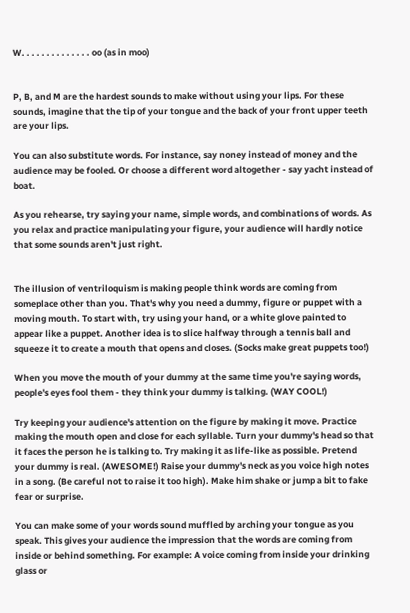W. . . . . . . . . . . . . . oo (as in moo)


P, B, and M are the hardest sounds to make without using your lips. For these sounds, imagine that the tip of your tongue and the back of your front upper teeth are your lips.

You can also substitute words. For instance, say noney instead of money and the audience may be fooled. Or choose a different word altogether - say yacht instead of boat.

As you rehearse, try saying your name, simple words, and combinations of words. As you relax and practice manipulating your figure, your audience will hardly notice that some sounds aren't just right.


The illusion of ventriloquism is making people think words are coming from someplace other than you. That's why you need a dummy, figure or puppet with a moving mouth. To start with, try using your hand, or a white glove painted to appear like a puppet. Another idea is to slice halfway through a tennis ball and squeeze it to create a mouth that opens and closes. (Socks make great puppets too!)

When you move the mouth of your dummy at the same time you're saying words, people's eyes fool them - they think your dummy is talking. (WAY COOL!)

Try keeping your audience's attention on the figure by making it move. Practice making the mouth open and close for each syllable. Turn your dummy's head so that it faces the person he is talking to. Try making it as life-like as possible. Pretend your dummy is real. (AWESOME!) Raise your dummy's neck as you voice high notes in a song. (Be careful not to raise it too high). Make him shake or jump a bit to fake fear or surprise.

You can make some of your words sound muffled by arching your tongue as you speak. This gives your audience the impression that the words are coming from inside or behind something. For example: A voice coming from inside your drinking glass or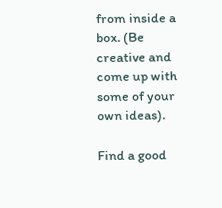from inside a box. (Be creative and come up with some of your own ideas).

Find a good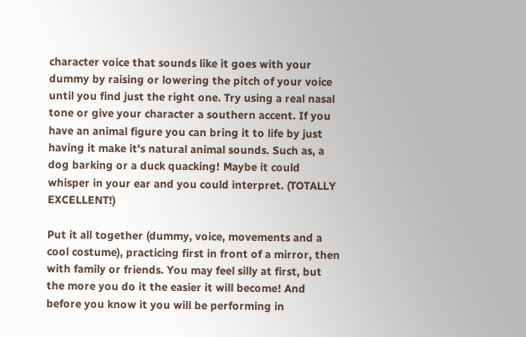character voice that sounds like it goes with your dummy by raising or lowering the pitch of your voice until you find just the right one. Try using a real nasal tone or give your character a southern accent. If you have an animal figure you can bring it to life by just having it make it's natural animal sounds. Such as, a dog barking or a duck quacking! Maybe it could whisper in your ear and you could interpret. (TOTALLY EXCELLENT!)

Put it all together (dummy, voice, movements and a cool costume), practicing first in front of a mirror, then with family or friends. You may feel silly at first, but the more you do it the easier it will become! And before you know it you will be performing in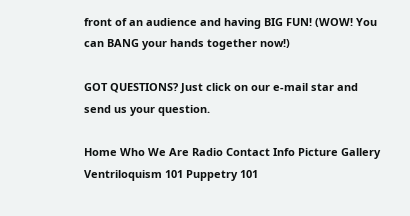front of an audience and having BIG FUN! (WOW! You can BANG your hands together now!)

GOT QUESTIONS? Just click on our e-mail star and send us your question.

Home Who We Are Radio Contact Info Picture Gallery Ventriloquism 101 Puppetry 101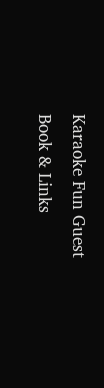Karaoke Fun Guest Book & Links